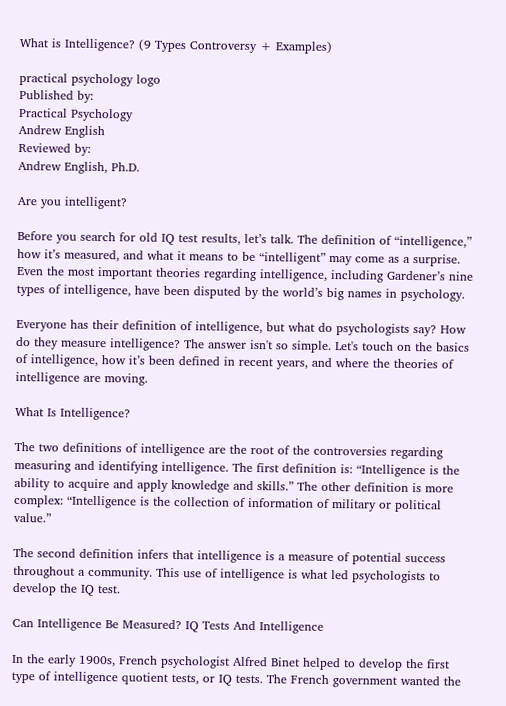What is Intelligence? (9 Types Controversy + Examples)

practical psychology logo
Published by:
Practical Psychology
Andrew English
Reviewed by:
Andrew English, Ph.D.

Are you intelligent?

Before you search for old IQ test results, let’s talk. The definition of “intelligence,” how it’s measured, and what it means to be “intelligent” may come as a surprise. Even the most important theories regarding intelligence, including Gardener’s nine types of intelligence, have been disputed by the world’s big names in psychology.

Everyone has their definition of intelligence, but what do psychologists say? How do they measure intelligence? The answer isn't so simple. Let's touch on the basics of intelligence, how it’s been defined in recent years, and where the theories of intelligence are moving.

What Is Intelligence?

The two definitions of intelligence are the root of the controversies regarding measuring and identifying intelligence. The first definition is: “Intelligence is the ability to acquire and apply knowledge and skills.” The other definition is more complex: “Intelligence is the collection of information of military or political value.”

The second definition infers that intelligence is a measure of potential success throughout a community. This use of intelligence is what led psychologists to develop the IQ test.

Can Intelligence Be Measured? IQ Tests And Intelligence

In the early 1900s, French psychologist Alfred Binet helped to develop the first type of intelligence quotient tests, or IQ tests. The French government wanted the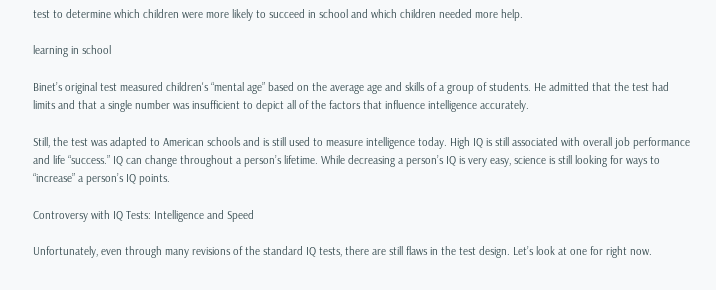test to determine which children were more likely to succeed in school and which children needed more help.

learning in school

Binet’s original test measured children's “mental age” based on the average age and skills of a group of students. He admitted that the test had limits and that a single number was insufficient to depict all of the factors that influence intelligence accurately.

Still, the test was adapted to American schools and is still used to measure intelligence today. High IQ is still associated with overall job performance and life “success.” IQ can change throughout a person’s lifetime. While decreasing a person’s IQ is very easy, science is still looking for ways to “increase” a person’s IQ points.

Controversy with IQ Tests: Intelligence and Speed

Unfortunately, even through many revisions of the standard IQ tests, there are still flaws in the test design. Let’s look at one for right now.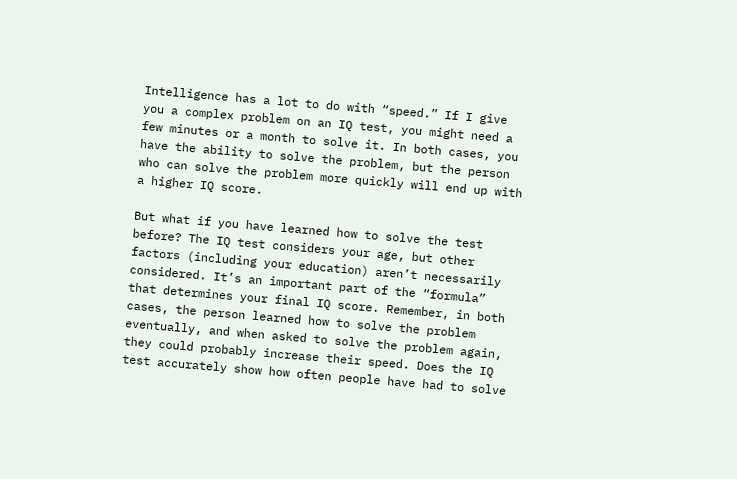Intelligence has a lot to do with “speed.” If I give you a complex problem on an IQ test, you might need a few minutes or a month to solve it. In both cases, you have the ability to solve the problem, but the person who can solve the problem more quickly will end up with a higher IQ score.

But what if you have learned how to solve the test before? The IQ test considers your age, but other factors (including your education) aren’t necessarily considered. It’s an important part of the “formula” that determines your final IQ score. Remember, in both cases, the person learned how to solve the problem eventually, and when asked to solve the problem again, they could probably increase their speed. Does the IQ test accurately show how often people have had to solve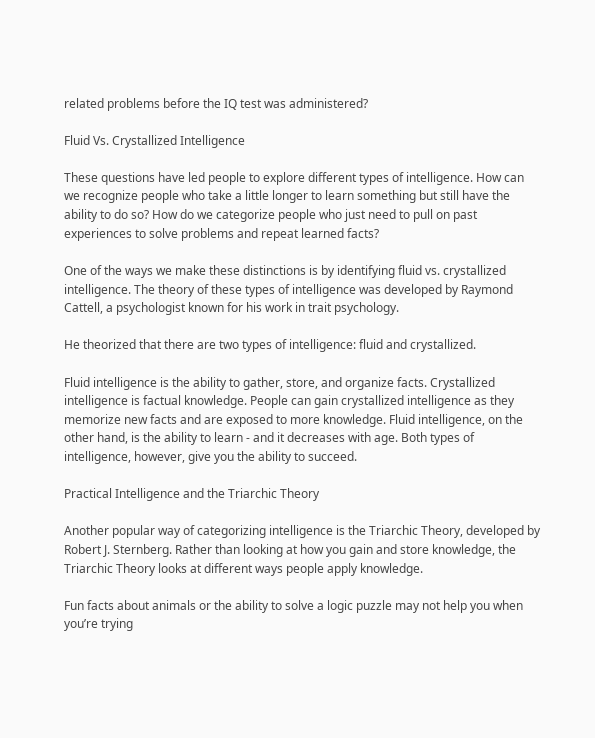related problems before the IQ test was administered?

Fluid Vs. Crystallized Intelligence

These questions have led people to explore different types of intelligence. How can we recognize people who take a little longer to learn something but still have the ability to do so? How do we categorize people who just need to pull on past experiences to solve problems and repeat learned facts?

One of the ways we make these distinctions is by identifying fluid vs. crystallized intelligence. The theory of these types of intelligence was developed by Raymond Cattell, a psychologist known for his work in trait psychology.

He theorized that there are two types of intelligence: fluid and crystallized.

Fluid intelligence is the ability to gather, store, and organize facts. Crystallized intelligence is factual knowledge. People can gain crystallized intelligence as they memorize new facts and are exposed to more knowledge. Fluid intelligence, on the other hand, is the ability to learn - and it decreases with age. Both types of intelligence, however, give you the ability to succeed.

Practical Intelligence and the Triarchic Theory

Another popular way of categorizing intelligence is the Triarchic Theory, developed by Robert J. Sternberg. Rather than looking at how you gain and store knowledge, the Triarchic Theory looks at different ways people apply knowledge.

Fun facts about animals or the ability to solve a logic puzzle may not help you when you’re trying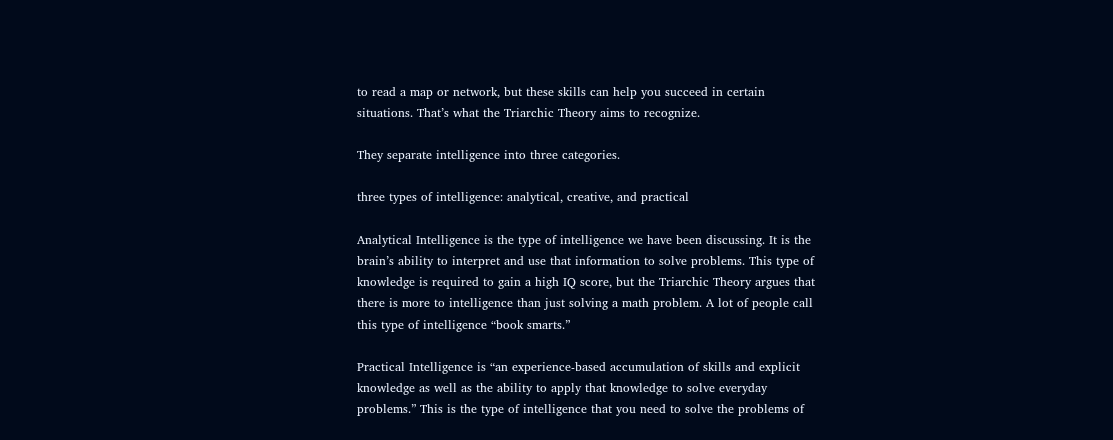to read a map or network, but these skills can help you succeed in certain situations. That’s what the Triarchic Theory aims to recognize.

They separate intelligence into three categories.

three types of intelligence: analytical, creative, and practical

Analytical Intelligence is the type of intelligence we have been discussing. It is the brain’s ability to interpret and use that information to solve problems. This type of knowledge is required to gain a high IQ score, but the Triarchic Theory argues that there is more to intelligence than just solving a math problem. A lot of people call this type of intelligence “book smarts.”

Practical Intelligence is “an experience-based accumulation of skills and explicit knowledge as well as the ability to apply that knowledge to solve everyday problems.” This is the type of intelligence that you need to solve the problems of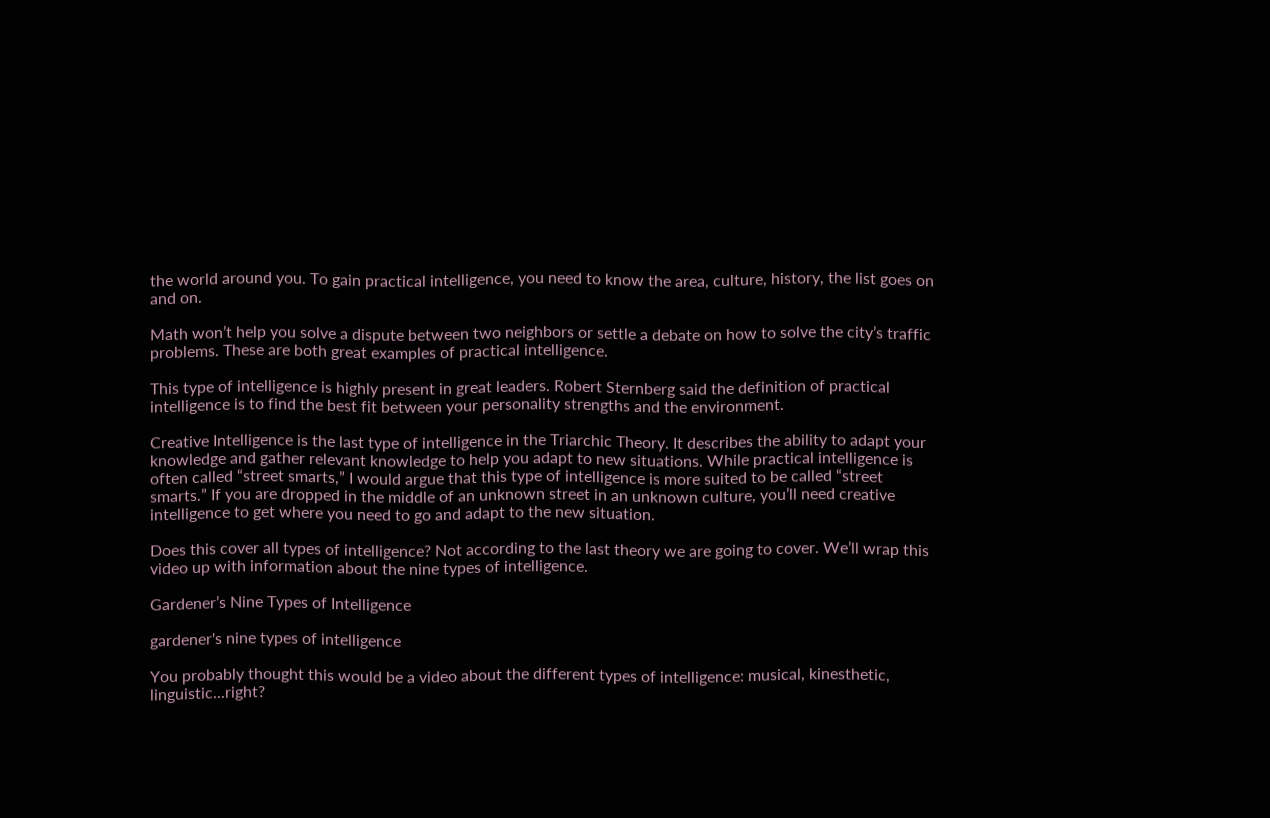the world around you. To gain practical intelligence, you need to know the area, culture, history, the list goes on and on.

Math won’t help you solve a dispute between two neighbors or settle a debate on how to solve the city’s traffic problems. These are both great examples of practical intelligence.

This type of intelligence is highly present in great leaders. Robert Sternberg said the definition of practical intelligence is to find the best fit between your personality strengths and the environment.

Creative Intelligence is the last type of intelligence in the Triarchic Theory. It describes the ability to adapt your knowledge and gather relevant knowledge to help you adapt to new situations. While practical intelligence is often called “street smarts,” I would argue that this type of intelligence is more suited to be called “street smarts.” If you are dropped in the middle of an unknown street in an unknown culture, you’ll need creative intelligence to get where you need to go and adapt to the new situation.

Does this cover all types of intelligence? Not according to the last theory we are going to cover. We’ll wrap this video up with information about the nine types of intelligence.

Gardener’s Nine Types of Intelligence

gardener's nine types of intelligence

You probably thought this would be a video about the different types of intelligence: musical, kinesthetic, linguistic...right?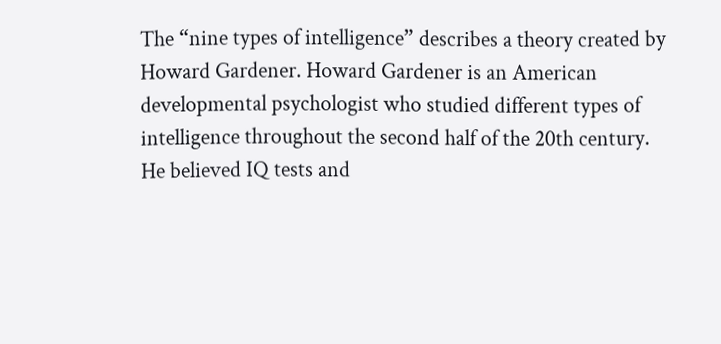The “nine types of intelligence” describes a theory created by Howard Gardener. Howard Gardener is an American developmental psychologist who studied different types of intelligence throughout the second half of the 20th century. He believed IQ tests and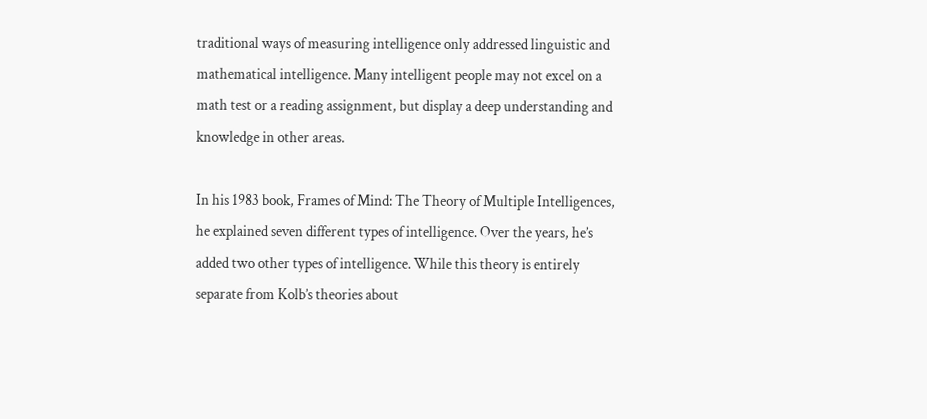traditional ways of measuring intelligence only addressed linguistic and mathematical intelligence. Many intelligent people may not excel on a math test or a reading assignment, but display a deep understanding and knowledge in other areas.

In his 1983 book, Frames of Mind: The Theory of Multiple Intelligences, he explained seven different types of intelligence. Over the years, he’s added two other types of intelligence. While this theory is entirely separate from Kolb’s theories about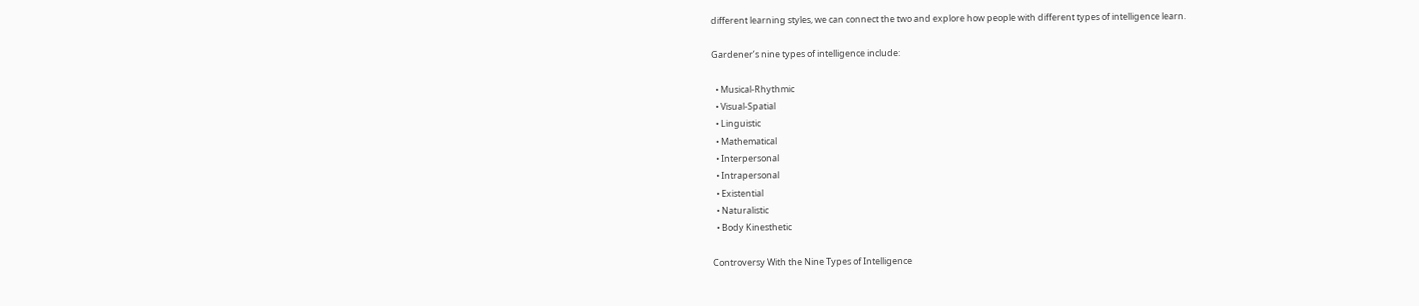different learning styles, we can connect the two and explore how people with different types of intelligence learn.

Gardener’s nine types of intelligence include:

  • Musical-Rhythmic
  • Visual-Spatial
  • Linguistic
  • Mathematical
  • Interpersonal
  • Intrapersonal
  • Existential
  • Naturalistic
  • Body Kinesthetic

Controversy With the Nine Types of Intelligence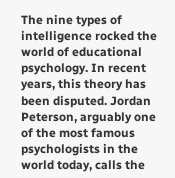The nine types of intelligence rocked the world of educational psychology. In recent years, this theory has been disputed. Jordan Peterson, arguably one of the most famous psychologists in the world today, calls the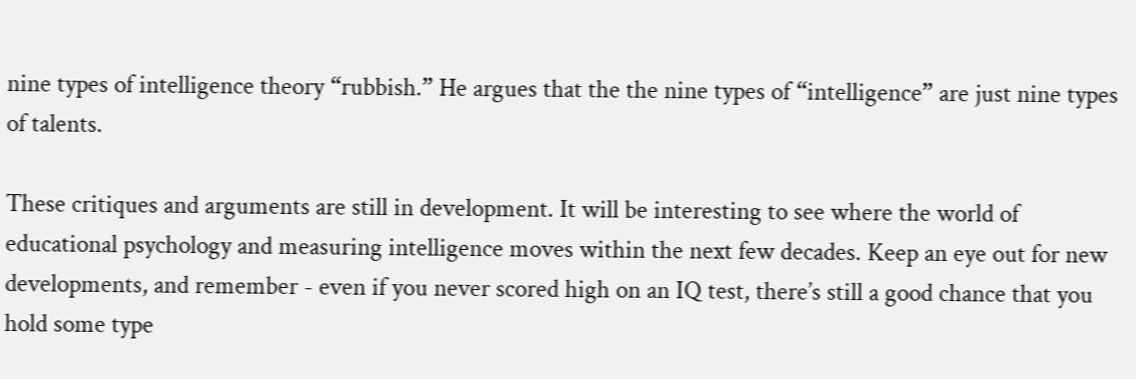nine types of intelligence theory “rubbish.” He argues that the the nine types of “intelligence” are just nine types of talents.

These critiques and arguments are still in development. It will be interesting to see where the world of educational psychology and measuring intelligence moves within the next few decades. Keep an eye out for new developments, and remember - even if you never scored high on an IQ test, there’s still a good chance that you hold some type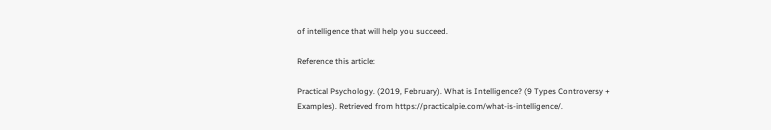of intelligence that will help you succeed.

Reference this article:

Practical Psychology. (2019, February). What is Intelligence? (9 Types Controversy + Examples). Retrieved from https://practicalpie.com/what-is-intelligence/.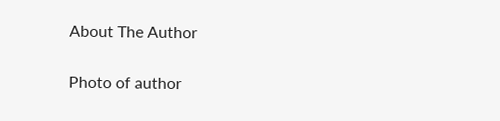About The Author

Photo of author